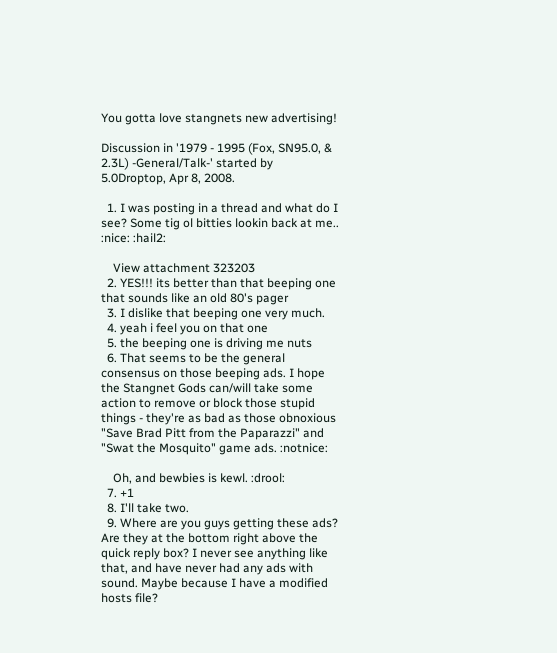You gotta love stangnets new advertising!

Discussion in '1979 - 1995 (Fox, SN95.0, & 2.3L) -General/Talk-' started by 5.0Droptop, Apr 8, 2008.

  1. I was posting in a thread and what do I see? Some tig ol bitties lookin back at me.. :nice: :hail2:

    View attachment 323203
  2. YES!!! its better than that beeping one that sounds like an old 80's pager
  3. I dislike that beeping one very much.
  4. yeah i feel you on that one
  5. the beeping one is driving me nuts
  6. That seems to be the general consensus on those beeping ads. I hope the Stangnet Gods can/will take some action to remove or block those stupid things - they're as bad as those obnoxious "Save Brad Pitt from the Paparazzi" and "Swat the Mosquito" game ads. :notnice:

    Oh, and bewbies is kewl. :drool:
  7. +1
  8. I'll take two.
  9. Where are you guys getting these ads? Are they at the bottom right above the quick reply box? I never see anything like that, and have never had any ads with sound. Maybe because I have a modified hosts file?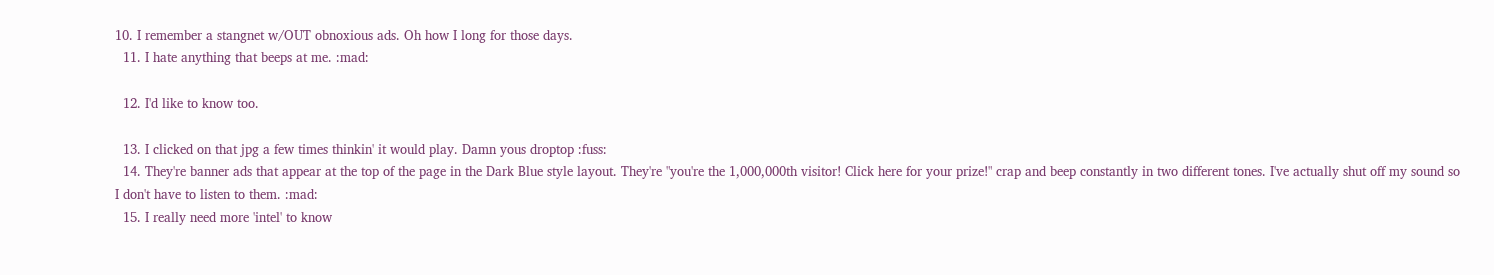10. I remember a stangnet w/OUT obnoxious ads. Oh how I long for those days.
  11. I hate anything that beeps at me. :mad:

  12. I'd like to know too.

  13. I clicked on that jpg a few times thinkin' it would play. Damn yous droptop :fuss:
  14. They're banner ads that appear at the top of the page in the Dark Blue style layout. They're "you're the 1,000,000th visitor! Click here for your prize!" crap and beep constantly in two different tones. I've actually shut off my sound so I don't have to listen to them. :mad:
  15. I really need more 'intel' to know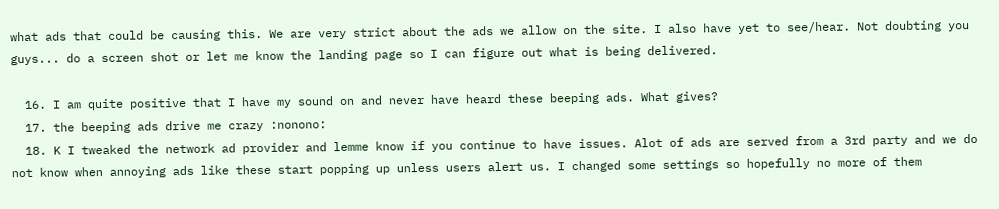what ads that could be causing this. We are very strict about the ads we allow on the site. I also have yet to see/hear. Not doubting you guys... do a screen shot or let me know the landing page so I can figure out what is being delivered.

  16. I am quite positive that I have my sound on and never have heard these beeping ads. What gives?
  17. the beeping ads drive me crazy :nonono:
  18. K I tweaked the network ad provider and lemme know if you continue to have issues. Alot of ads are served from a 3rd party and we do not know when annoying ads like these start popping up unless users alert us. I changed some settings so hopefully no more of them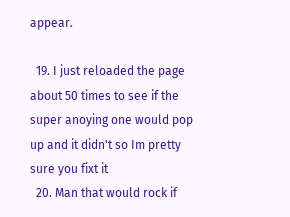appear.

  19. I just reloaded the page about 50 times to see if the super anoying one would pop up and it didn't so Im pretty sure you fixt it
  20. Man that would rock if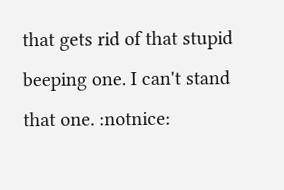that gets rid of that stupid beeping one. I can't stand that one. :notnice: